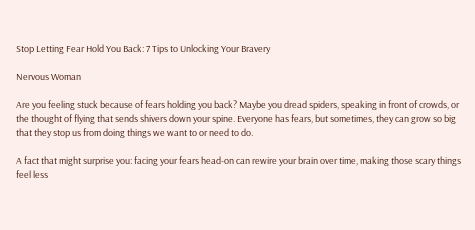Stop Letting Fear Hold You Back: 7 Tips to Unlocking Your Bravery

Nervous Woman

Are you feeling stuck because of fears holding you back? Maybe you dread spiders, speaking in front of crowds, or the thought of flying that sends shivers down your spine. Everyone has fears, but sometimes, they can grow so big that they stop us from doing things we want to or need to do.

A fact that might surprise you: facing your fears head-on can rewire your brain over time, making those scary things feel less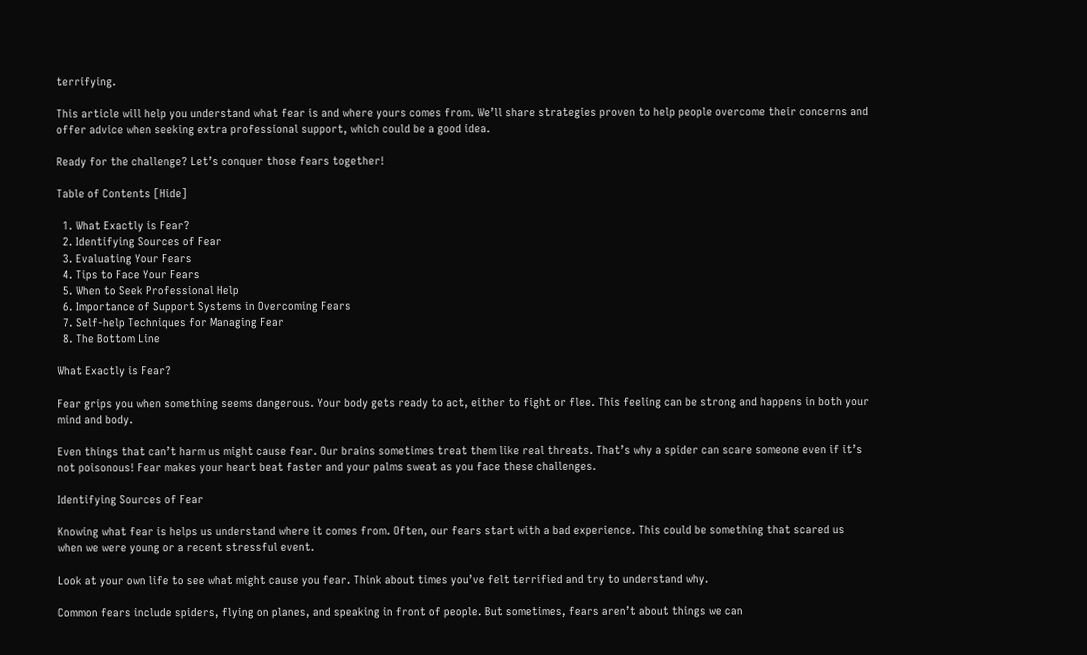terrifying.

This article will help you understand what fear is and where yours comes from. We’ll share strategies proven to help people overcome their concerns and offer advice when seeking extra professional support, which could be a good idea.

Ready for the challenge? Let’s conquer those fears together!

Table of Contents [Hide]

  1. What Exactly is Fear?
  2. Identifying Sources of Fear
  3. Evaluating Your Fears
  4. Tips to Face Your Fears
  5. When to Seek Professional Help
  6. Importance of Support Systems in Overcoming Fears
  7. Self-help Techniques for Managing Fear
  8. The Bottom Line

What Exactly is Fear?

Fear grips you when something seems dangerous. Your body gets ready to act, either to fight or flee. This feeling can be strong and happens in both your mind and body.

Even things that can’t harm us might cause fear. Our brains sometimes treat them like real threats. That’s why a spider can scare someone even if it’s not poisonous! Fear makes your heart beat faster and your palms sweat as you face these challenges.

Identifying Sources of Fear

Knowing what fear is helps us understand where it comes from. Often, our fears start with a bad experience. This could be something that scared us when we were young or a recent stressful event.

Look at your own life to see what might cause you fear. Think about times you’ve felt terrified and try to understand why.

Common fears include spiders, flying on planes, and speaking in front of people. But sometimes, fears aren’t about things we can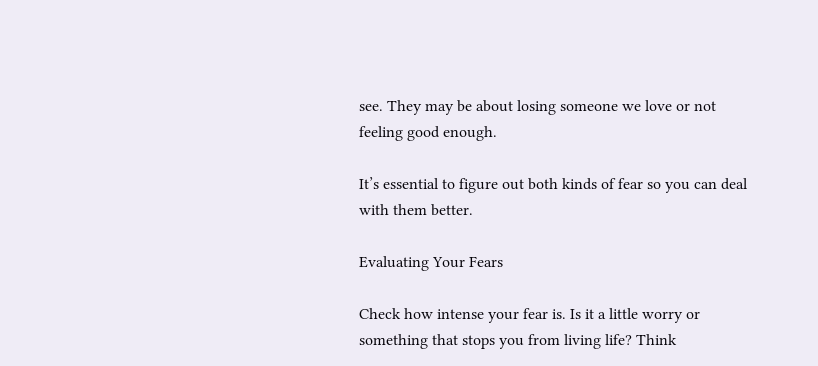see. They may be about losing someone we love or not feeling good enough.

It’s essential to figure out both kinds of fear so you can deal with them better.

Evaluating Your Fears

Check how intense your fear is. Is it a little worry or something that stops you from living life? Think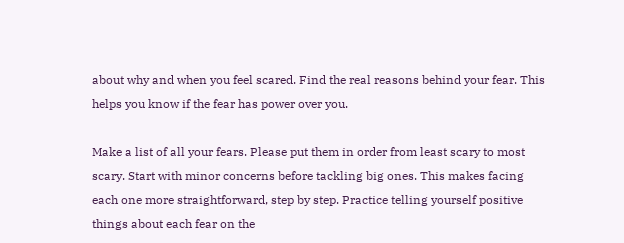about why and when you feel scared. Find the real reasons behind your fear. This helps you know if the fear has power over you.

Make a list of all your fears. Please put them in order from least scary to most scary. Start with minor concerns before tackling big ones. This makes facing each one more straightforward, step by step. Practice telling yourself positive things about each fear on the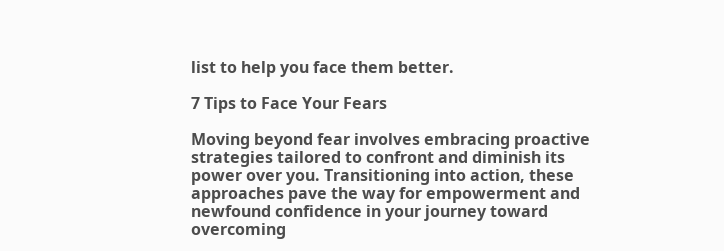list to help you face them better.

7 Tips to Face Your Fears

Moving beyond fear involves embracing proactive strategies tailored to confront and diminish its power over you. Transitioning into action, these approaches pave the way for empowerment and newfound confidence in your journey toward overcoming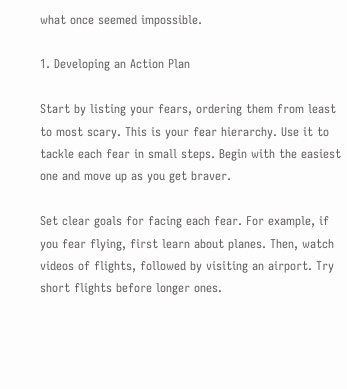what once seemed impossible.

1. Developing an Action Plan

Start by listing your fears, ordering them from least to most scary. This is your fear hierarchy. Use it to tackle each fear in small steps. Begin with the easiest one and move up as you get braver.

Set clear goals for facing each fear. For example, if you fear flying, first learn about planes. Then, watch videos of flights, followed by visiting an airport. Try short flights before longer ones.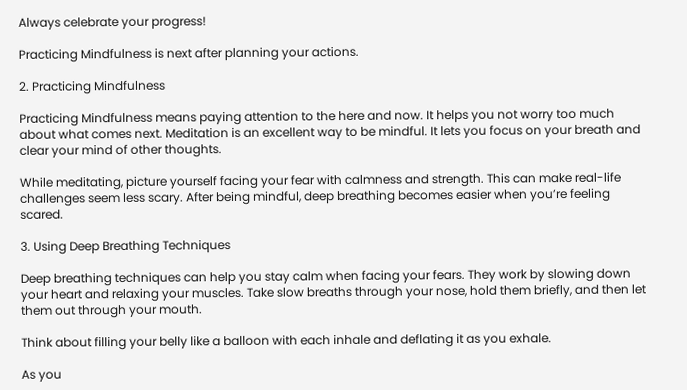Always celebrate your progress!

Practicing Mindfulness is next after planning your actions.

2. Practicing Mindfulness

Practicing Mindfulness means paying attention to the here and now. It helps you not worry too much about what comes next. Meditation is an excellent way to be mindful. It lets you focus on your breath and clear your mind of other thoughts.

While meditating, picture yourself facing your fear with calmness and strength. This can make real-life challenges seem less scary. After being mindful, deep breathing becomes easier when you’re feeling scared.

3. Using Deep Breathing Techniques

Deep breathing techniques can help you stay calm when facing your fears. They work by slowing down your heart and relaxing your muscles. Take slow breaths through your nose, hold them briefly, and then let them out through your mouth.

Think about filling your belly like a balloon with each inhale and deflating it as you exhale.

As you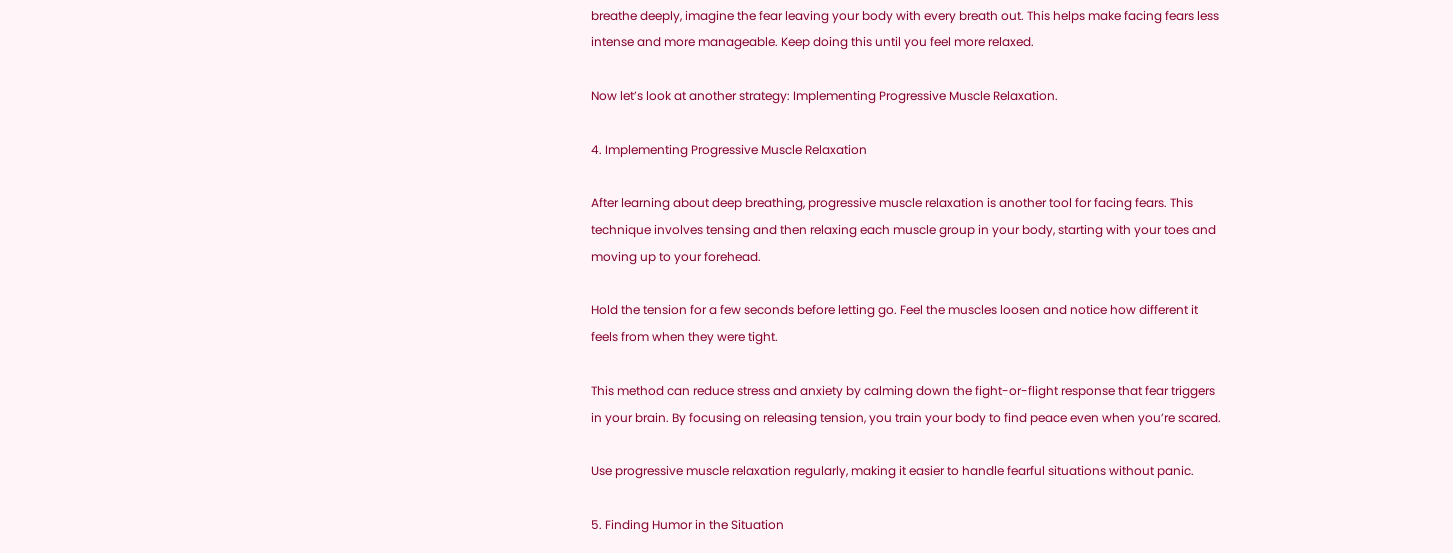breathe deeply, imagine the fear leaving your body with every breath out. This helps make facing fears less intense and more manageable. Keep doing this until you feel more relaxed.

Now let’s look at another strategy: Implementing Progressive Muscle Relaxation.

4. Implementing Progressive Muscle Relaxation

After learning about deep breathing, progressive muscle relaxation is another tool for facing fears. This technique involves tensing and then relaxing each muscle group in your body, starting with your toes and moving up to your forehead.

Hold the tension for a few seconds before letting go. Feel the muscles loosen and notice how different it feels from when they were tight.

This method can reduce stress and anxiety by calming down the fight-or-flight response that fear triggers in your brain. By focusing on releasing tension, you train your body to find peace even when you’re scared.

Use progressive muscle relaxation regularly, making it easier to handle fearful situations without panic.

5. Finding Humor in the Situation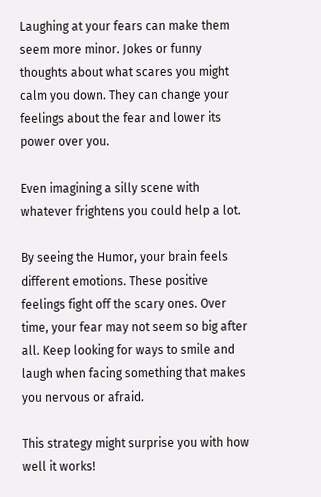Laughing at your fears can make them seem more minor. Jokes or funny thoughts about what scares you might calm you down. They can change your feelings about the fear and lower its power over you.

Even imagining a silly scene with whatever frightens you could help a lot.

By seeing the Humor, your brain feels different emotions. These positive feelings fight off the scary ones. Over time, your fear may not seem so big after all. Keep looking for ways to smile and laugh when facing something that makes you nervous or afraid.

This strategy might surprise you with how well it works!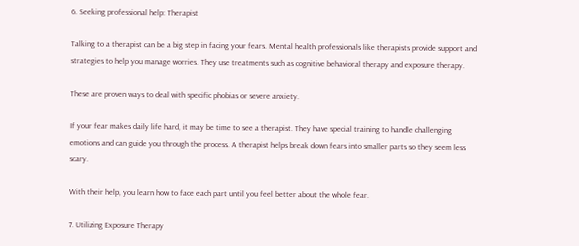6. Seeking professional help: Therapist

Talking to a therapist can be a big step in facing your fears. Mental health professionals like therapists provide support and strategies to help you manage worries. They use treatments such as cognitive behavioral therapy and exposure therapy.

These are proven ways to deal with specific phobias or severe anxiety.

If your fear makes daily life hard, it may be time to see a therapist. They have special training to handle challenging emotions and can guide you through the process. A therapist helps break down fears into smaller parts so they seem less scary.

With their help, you learn how to face each part until you feel better about the whole fear.

7. Utilizing Exposure Therapy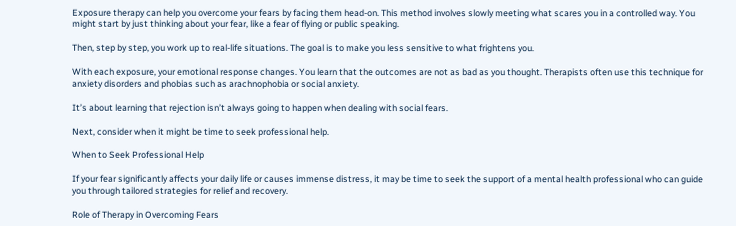Exposure therapy can help you overcome your fears by facing them head-on. This method involves slowly meeting what scares you in a controlled way. You might start by just thinking about your fear, like a fear of flying or public speaking.

Then, step by step, you work up to real-life situations. The goal is to make you less sensitive to what frightens you.

With each exposure, your emotional response changes. You learn that the outcomes are not as bad as you thought. Therapists often use this technique for anxiety disorders and phobias such as arachnophobia or social anxiety.

It’s about learning that rejection isn’t always going to happen when dealing with social fears.

Next, consider when it might be time to seek professional help.

When to Seek Professional Help

If your fear significantly affects your daily life or causes immense distress, it may be time to seek the support of a mental health professional who can guide you through tailored strategies for relief and recovery.

Role of Therapy in Overcoming Fears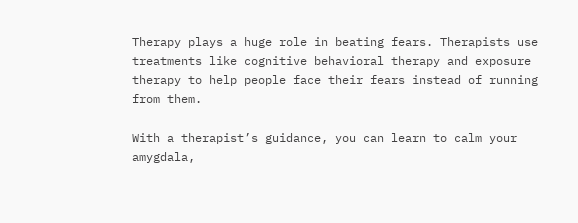Therapy plays a huge role in beating fears. Therapists use treatments like cognitive behavioral therapy and exposure therapy to help people face their fears instead of running from them.

With a therapist’s guidance, you can learn to calm your amygdala,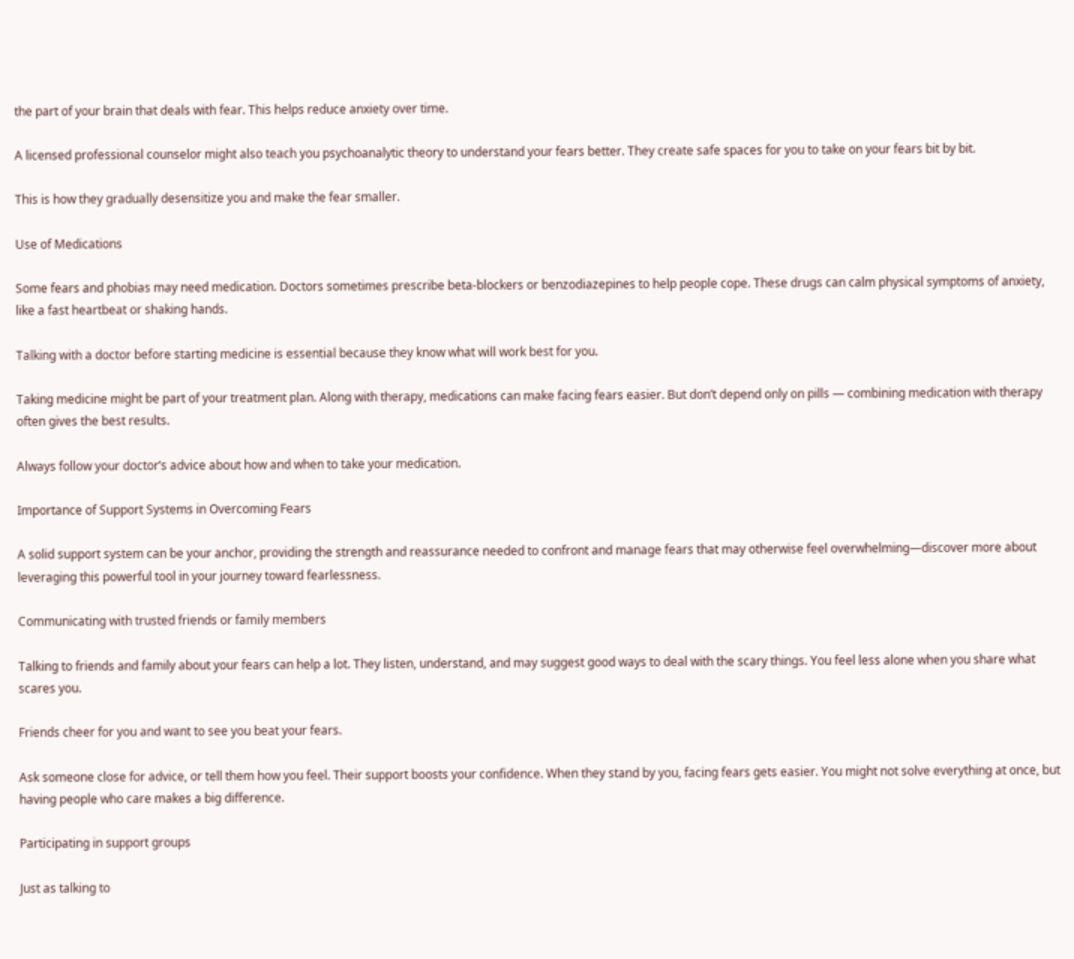the part of your brain that deals with fear. This helps reduce anxiety over time.

A licensed professional counselor might also teach you psychoanalytic theory to understand your fears better. They create safe spaces for you to take on your fears bit by bit.

This is how they gradually desensitize you and make the fear smaller.

Use of Medications

Some fears and phobias may need medication. Doctors sometimes prescribe beta-blockers or benzodiazepines to help people cope. These drugs can calm physical symptoms of anxiety, like a fast heartbeat or shaking hands.

Talking with a doctor before starting medicine is essential because they know what will work best for you.

Taking medicine might be part of your treatment plan. Along with therapy, medications can make facing fears easier. But don’t depend only on pills — combining medication with therapy often gives the best results.

Always follow your doctor’s advice about how and when to take your medication.

Importance of Support Systems in Overcoming Fears

A solid support system can be your anchor, providing the strength and reassurance needed to confront and manage fears that may otherwise feel overwhelming—discover more about leveraging this powerful tool in your journey toward fearlessness.

Communicating with trusted friends or family members

Talking to friends and family about your fears can help a lot. They listen, understand, and may suggest good ways to deal with the scary things. You feel less alone when you share what scares you.

Friends cheer for you and want to see you beat your fears.

Ask someone close for advice, or tell them how you feel. Their support boosts your confidence. When they stand by you, facing fears gets easier. You might not solve everything at once, but having people who care makes a big difference.

Participating in support groups

Just as talking to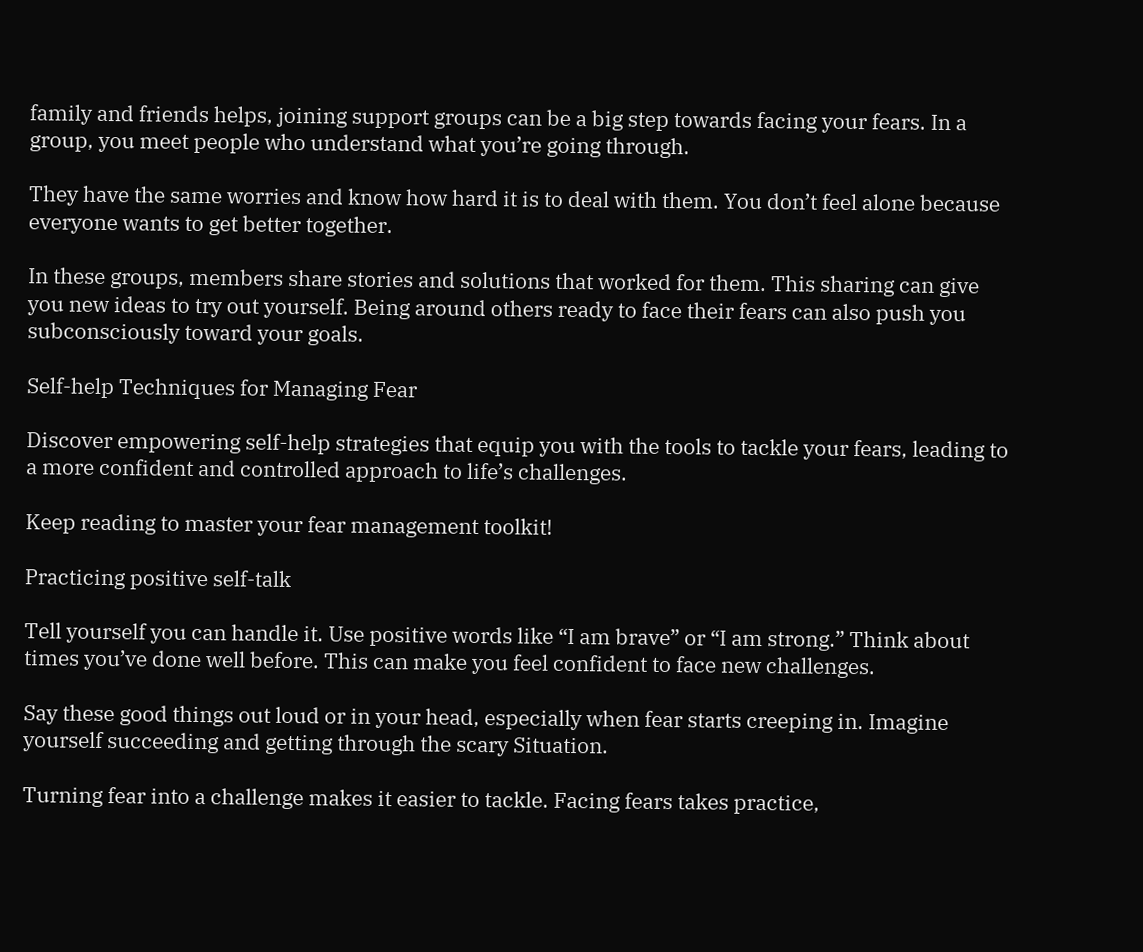family and friends helps, joining support groups can be a big step towards facing your fears. In a group, you meet people who understand what you’re going through.

They have the same worries and know how hard it is to deal with them. You don’t feel alone because everyone wants to get better together.

In these groups, members share stories and solutions that worked for them. This sharing can give you new ideas to try out yourself. Being around others ready to face their fears can also push you subconsciously toward your goals.

Self-help Techniques for Managing Fear

Discover empowering self-help strategies that equip you with the tools to tackle your fears, leading to a more confident and controlled approach to life’s challenges.

Keep reading to master your fear management toolkit!

Practicing positive self-talk

Tell yourself you can handle it. Use positive words like “I am brave” or “I am strong.” Think about times you’ve done well before. This can make you feel confident to face new challenges.

Say these good things out loud or in your head, especially when fear starts creeping in. Imagine yourself succeeding and getting through the scary Situation.

Turning fear into a challenge makes it easier to tackle. Facing fears takes practice,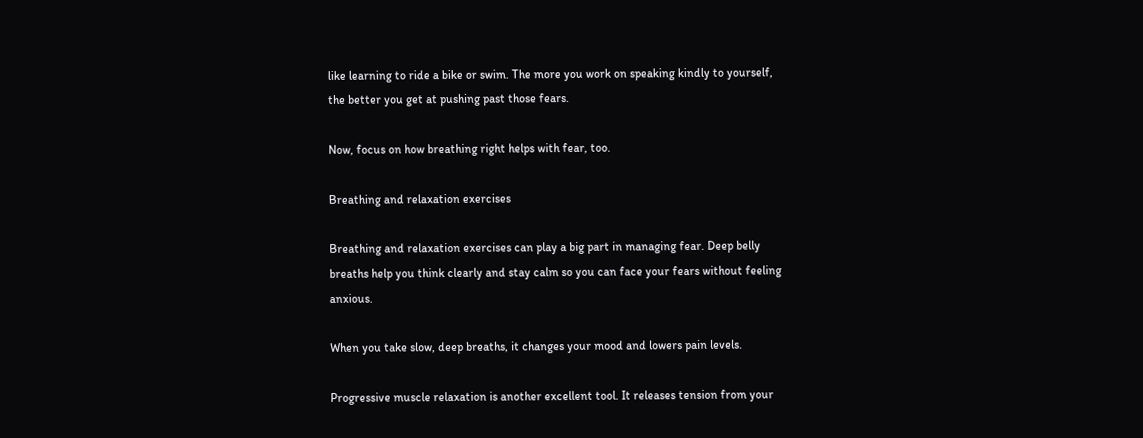like learning to ride a bike or swim. The more you work on speaking kindly to yourself, the better you get at pushing past those fears.

Now, focus on how breathing right helps with fear, too.

Breathing and relaxation exercises

Breathing and relaxation exercises can play a big part in managing fear. Deep belly breaths help you think clearly and stay calm so you can face your fears without feeling anxious.

When you take slow, deep breaths, it changes your mood and lowers pain levels.

Progressive muscle relaxation is another excellent tool. It releases tension from your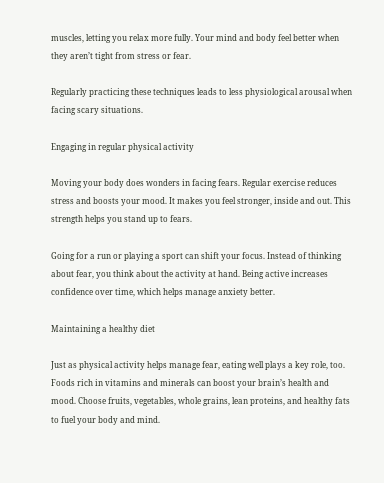muscles, letting you relax more fully. Your mind and body feel better when they aren’t tight from stress or fear.

Regularly practicing these techniques leads to less physiological arousal when facing scary situations.

Engaging in regular physical activity

Moving your body does wonders in facing fears. Regular exercise reduces stress and boosts your mood. It makes you feel stronger, inside and out. This strength helps you stand up to fears.

Going for a run or playing a sport can shift your focus. Instead of thinking about fear, you think about the activity at hand. Being active increases confidence over time, which helps manage anxiety better.

Maintaining a healthy diet

Just as physical activity helps manage fear, eating well plays a key role, too. Foods rich in vitamins and minerals can boost your brain’s health and mood. Choose fruits, vegetables, whole grains, lean proteins, and healthy fats to fuel your body and mind.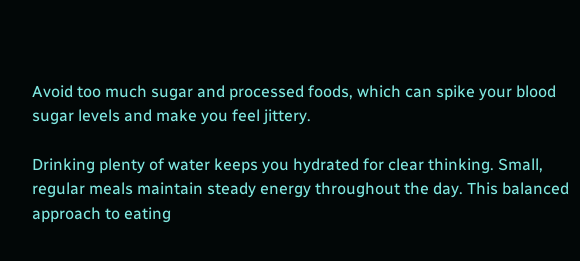Avoid too much sugar and processed foods, which can spike your blood sugar levels and make you feel jittery.

Drinking plenty of water keeps you hydrated for clear thinking. Small, regular meals maintain steady energy throughout the day. This balanced approach to eating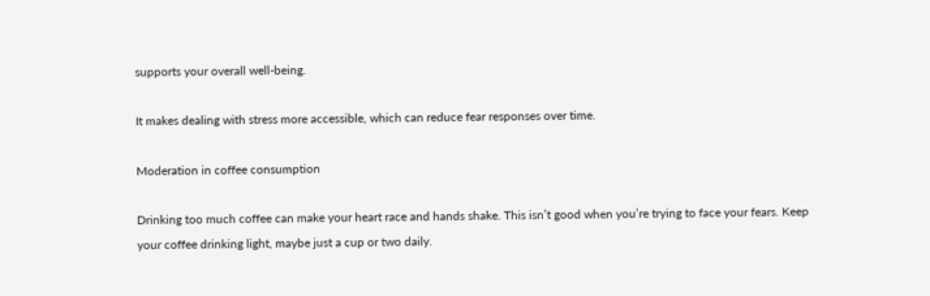supports your overall well-being.

It makes dealing with stress more accessible, which can reduce fear responses over time.

Moderation in coffee consumption

Drinking too much coffee can make your heart race and hands shake. This isn’t good when you’re trying to face your fears. Keep your coffee drinking light, maybe just a cup or two daily.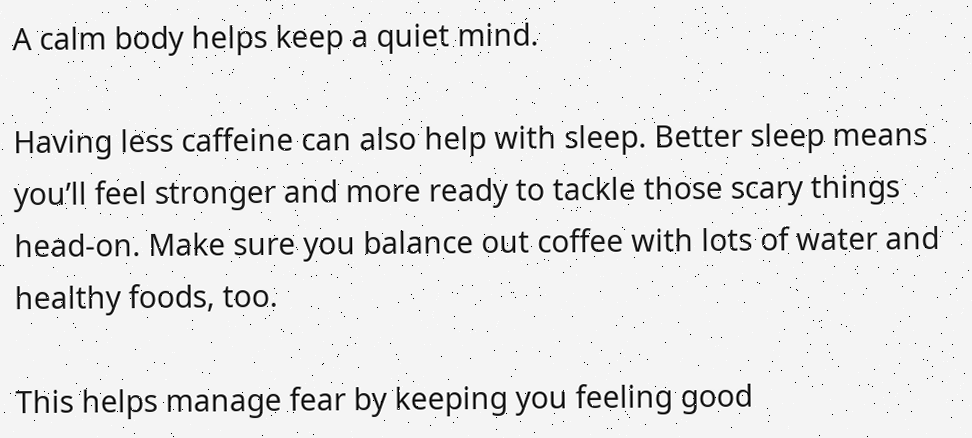A calm body helps keep a quiet mind.

Having less caffeine can also help with sleep. Better sleep means you’ll feel stronger and more ready to tackle those scary things head-on. Make sure you balance out coffee with lots of water and healthy foods, too.

This helps manage fear by keeping you feeling good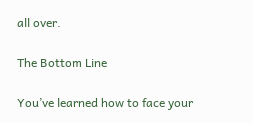all over.

The Bottom Line

You’ve learned how to face your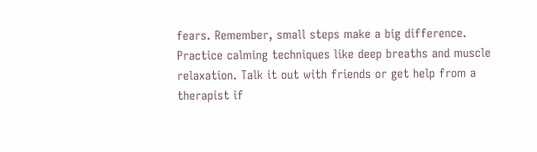fears. Remember, small steps make a big difference. Practice calming techniques like deep breaths and muscle relaxation. Talk it out with friends or get help from a therapist if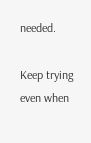needed.

Keep trying even when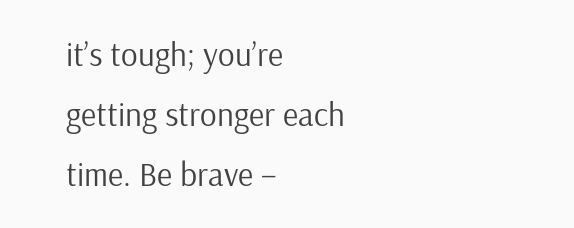it’s tough; you’re getting stronger each time. Be brave –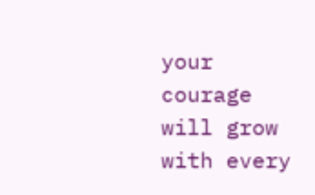your courage will grow with every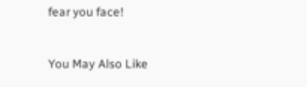fear you face!


You May Also Like